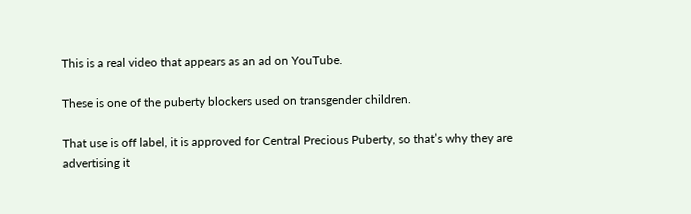This is a real video that appears as an ad on YouTube.

These is one of the puberty blockers used on transgender children.

That use is off label, it is approved for Central Precious Puberty, so that’s why they are advertising it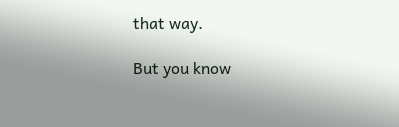that way.

But you know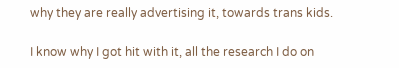why they are really advertising it, towards trans kids.

I know why I got hit with it, all the research I do on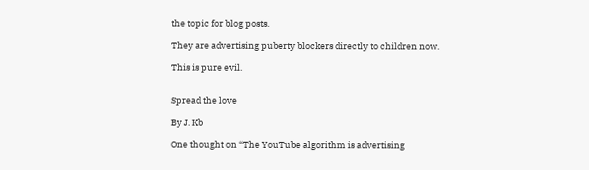the topic for blog posts.

They are advertising puberty blockers directly to children now.

This is pure evil.


Spread the love

By J. Kb

One thought on “The YouTube algorithm is advertising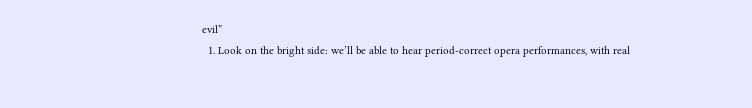evil”
  1. Look on the bright side: we’ll be able to hear period-correct opera performances, with real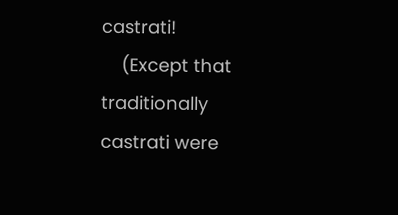castrati!
    (Except that traditionally castrati were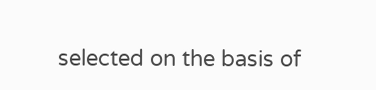selected on the basis of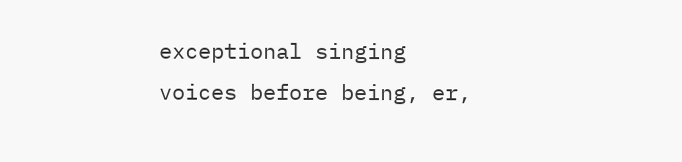exceptional singing voices before being, er,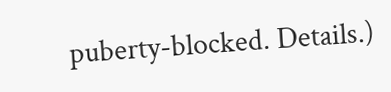puberty-blocked. Details.)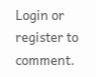Login or register to comment.